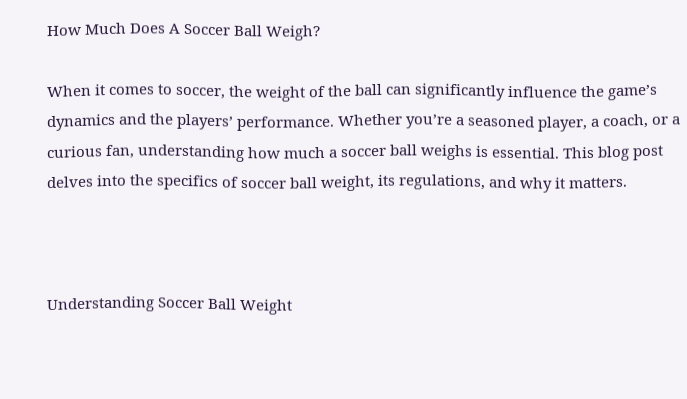How Much Does A Soccer Ball Weigh?

When it comes to soccer, the weight of the ball can significantly influence the game’s dynamics and the players’ performance. Whether you’re a seasoned player, a coach, or a curious fan, understanding how much a soccer ball weighs is essential. This blog post delves into the specifics of soccer ball weight, its regulations, and why it matters.



Understanding Soccer Ball Weight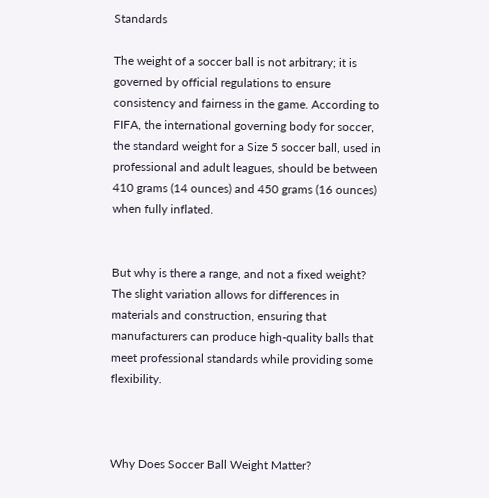Standards

The weight of a soccer ball is not arbitrary; it is governed by official regulations to ensure consistency and fairness in the game. According to FIFA, the international governing body for soccer, the standard weight for a Size 5 soccer ball, used in professional and adult leagues, should be between 410 grams (14 ounces) and 450 grams (16 ounces) when fully inflated.


But why is there a range, and not a fixed weight? The slight variation allows for differences in materials and construction, ensuring that manufacturers can produce high-quality balls that meet professional standards while providing some flexibility.



Why Does Soccer Ball Weight Matter?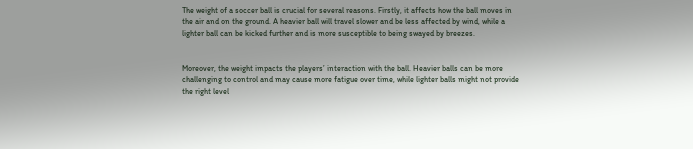The weight of a soccer ball is crucial for several reasons. Firstly, it affects how the ball moves in the air and on the ground. A heavier ball will travel slower and be less affected by wind, while a lighter ball can be kicked further and is more susceptible to being swayed by breezes.


Moreover, the weight impacts the players’ interaction with the ball. Heavier balls can be more challenging to control and may cause more fatigue over time, while lighter balls might not provide the right level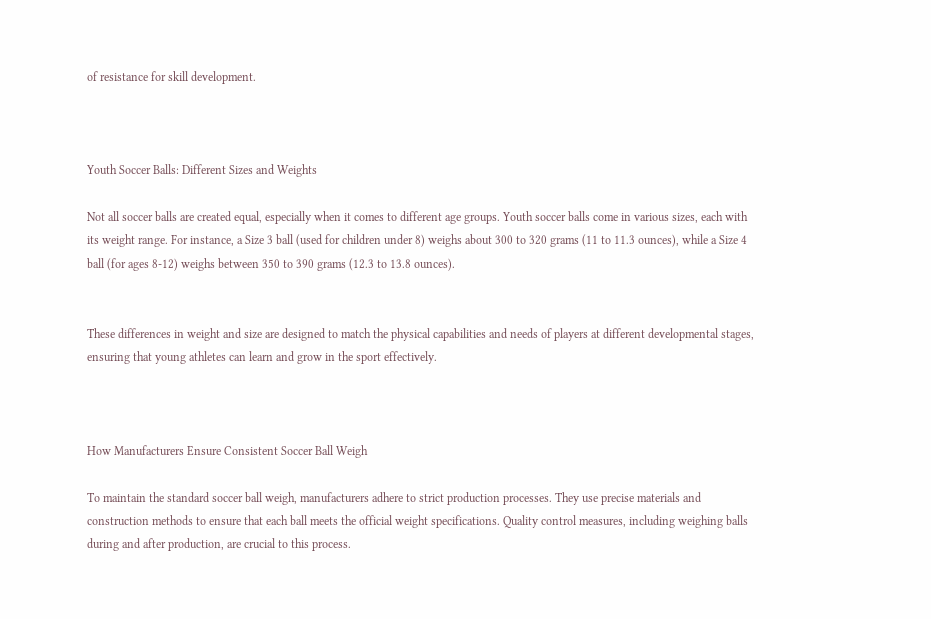of resistance for skill development.



Youth Soccer Balls: Different Sizes and Weights

Not all soccer balls are created equal, especially when it comes to different age groups. Youth soccer balls come in various sizes, each with its weight range. For instance, a Size 3 ball (used for children under 8) weighs about 300 to 320 grams (11 to 11.3 ounces), while a Size 4 ball (for ages 8-12) weighs between 350 to 390 grams (12.3 to 13.8 ounces).


These differences in weight and size are designed to match the physical capabilities and needs of players at different developmental stages, ensuring that young athletes can learn and grow in the sport effectively.



How Manufacturers Ensure Consistent Soccer Ball Weigh

To maintain the standard soccer ball weigh, manufacturers adhere to strict production processes. They use precise materials and construction methods to ensure that each ball meets the official weight specifications. Quality control measures, including weighing balls during and after production, are crucial to this process.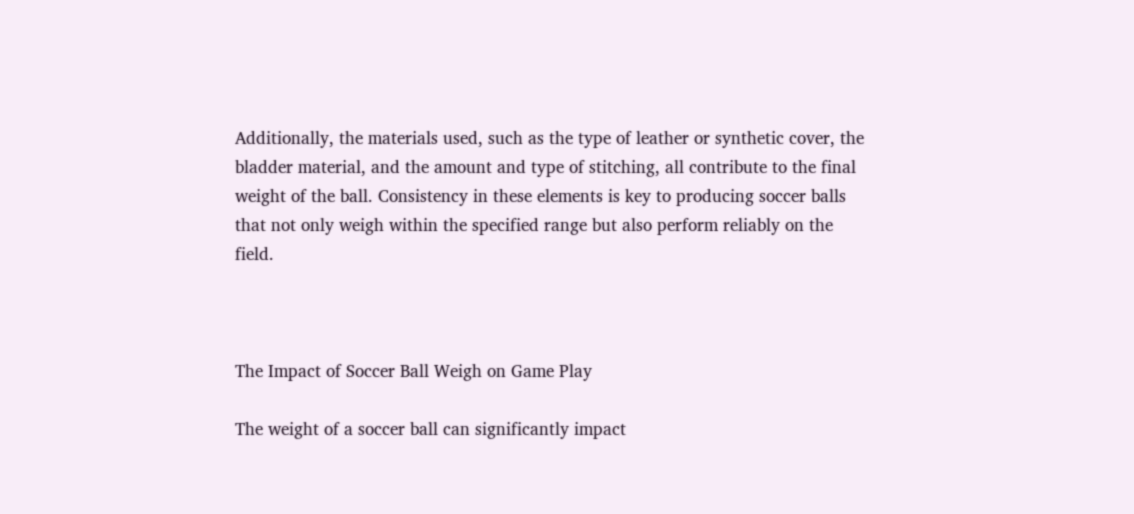Additionally, the materials used, such as the type of leather or synthetic cover, the bladder material, and the amount and type of stitching, all contribute to the final weight of the ball. Consistency in these elements is key to producing soccer balls that not only weigh within the specified range but also perform reliably on the field.



The Impact of Soccer Ball Weigh on Game Play

The weight of a soccer ball can significantly impact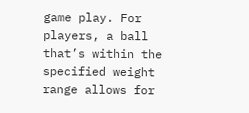game play. For players, a ball that’s within the specified weight range allows for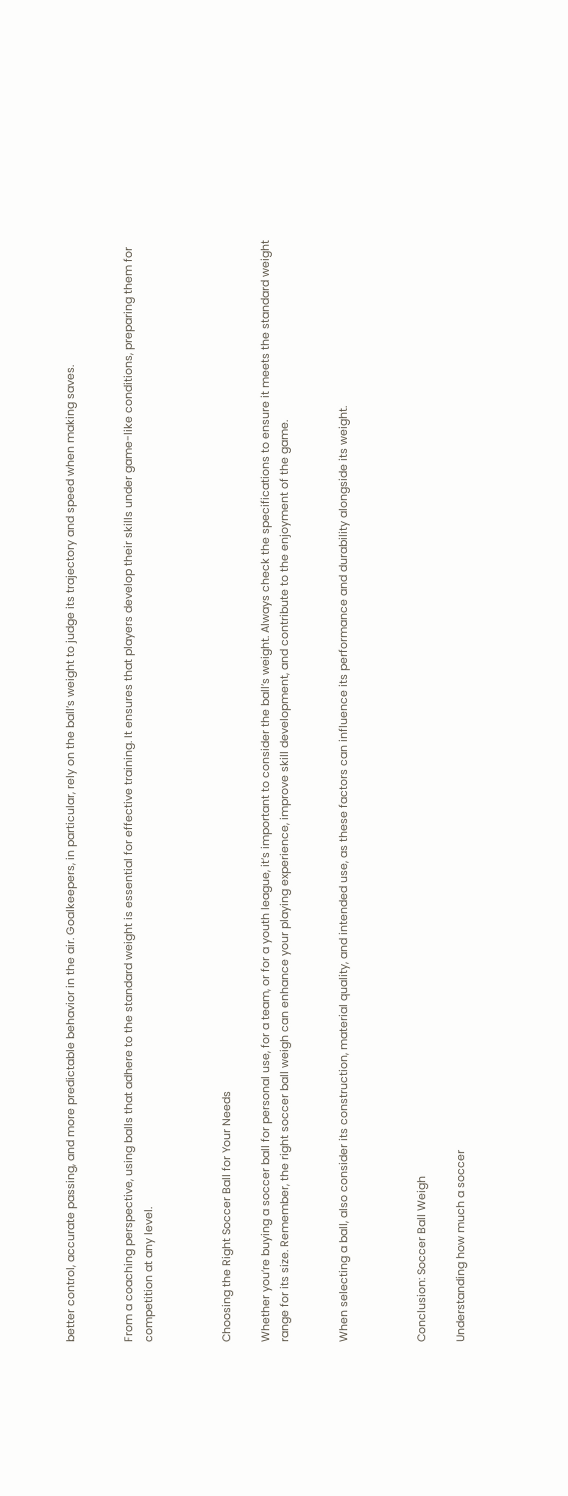better control, accurate passing, and more predictable behavior in the air. Goalkeepers, in particular, rely on the ball’s weight to judge its trajectory and speed when making saves.


From a coaching perspective, using balls that adhere to the standard weight is essential for effective training. It ensures that players develop their skills under game-like conditions, preparing them for competition at any level.



Choosing the Right Soccer Ball for Your Needs

Whether you’re buying a soccer ball for personal use, for a team, or for a youth league, it’s important to consider the ball’s weight. Always check the specifications to ensure it meets the standard weight range for its size. Remember, the right soccer ball weigh can enhance your playing experience, improve skill development, and contribute to the enjoyment of the game.


When selecting a ball, also consider its construction, material quality, and intended use, as these factors can influence its performance and durability alongside its weight.



Conclusion: Soccer Ball Weigh

Understanding how much a soccer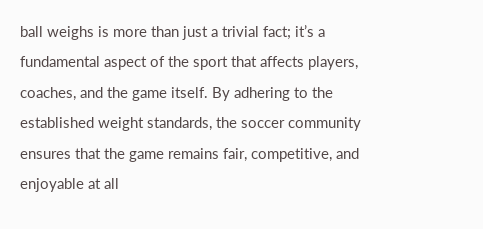ball weighs is more than just a trivial fact; it’s a fundamental aspect of the sport that affects players, coaches, and the game itself. By adhering to the established weight standards, the soccer community ensures that the game remains fair, competitive, and enjoyable at all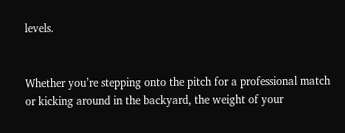levels.


Whether you’re stepping onto the pitch for a professional match or kicking around in the backyard, the weight of your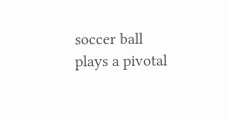soccer ball plays a pivotal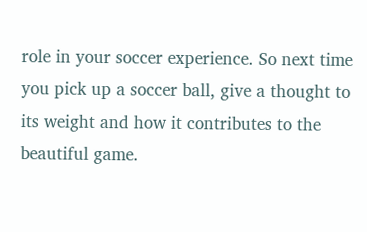role in your soccer experience. So next time you pick up a soccer ball, give a thought to its weight and how it contributes to the beautiful game.